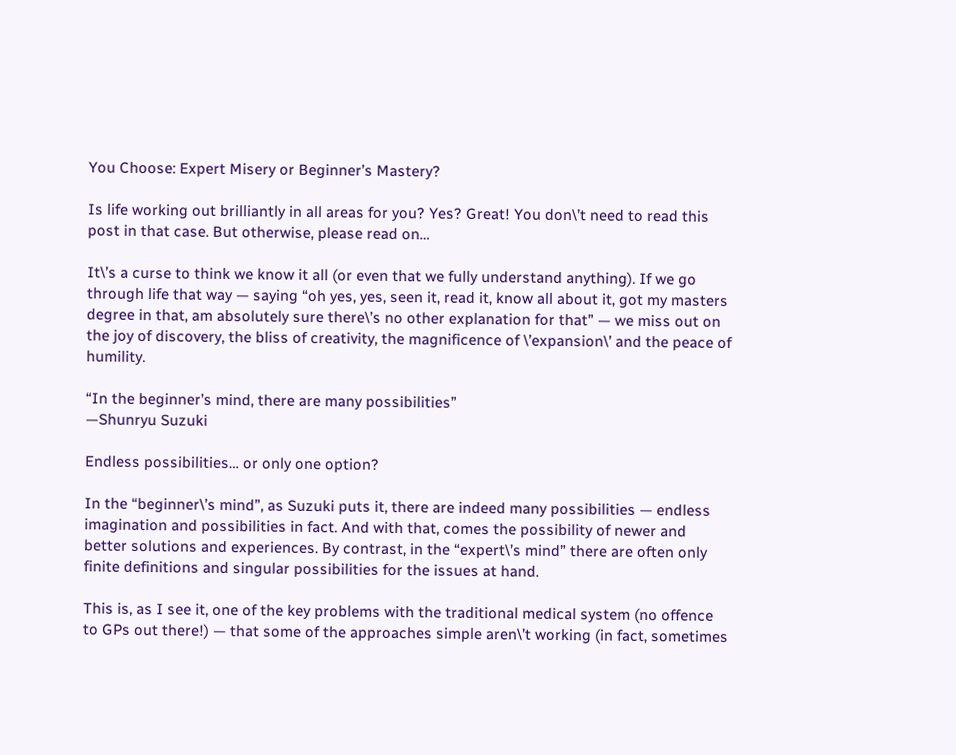You Choose: Expert Misery or Beginner’s Mastery?

Is life working out brilliantly in all areas for you? Yes? Great! You don\’t need to read this post in that case. But otherwise, please read on…

It\’s a curse to think we know it all (or even that we fully understand anything). If we go through life that way — saying “oh yes, yes, seen it, read it, know all about it, got my masters degree in that, am absolutely sure there\’s no other explanation for that” — we miss out on the joy of discovery, the bliss of creativity, the magnificence of \’expansion\’ and the peace of humility.

“In the beginner’s mind, there are many possibilities”
—Shunryu Suzuki

Endless possibilities… or only one option?

In the “beginner\’s mind”, as Suzuki puts it, there are indeed many possibilities — endless imagination and possibilities in fact. And with that, comes the possibility of newer and better solutions and experiences. By contrast, in the “expert\’s mind” there are often only finite definitions and singular possibilities for the issues at hand.

This is, as I see it, one of the key problems with the traditional medical system (no offence to GPs out there!) — that some of the approaches simple aren\’t working (in fact, sometimes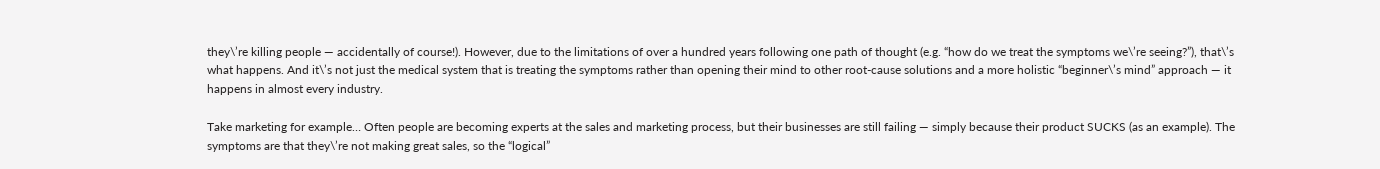they\’re killing people — accidentally of course!). However, due to the limitations of over a hundred years following one path of thought (e.g. “how do we treat the symptoms we\’re seeing?”), that\’s what happens. And it\’s not just the medical system that is treating the symptoms rather than opening their mind to other root-cause solutions and a more holistic “beginner\’s mind” approach — it happens in almost every industry.

Take marketing for example… Often people are becoming experts at the sales and marketing process, but their businesses are still failing — simply because their product SUCKS (as an example). The symptoms are that they\’re not making great sales, so the “logical”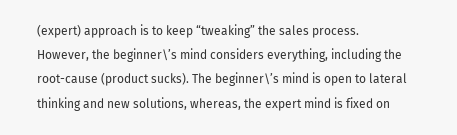(expert) approach is to keep “tweaking” the sales process. However, the beginner\’s mind considers everything, including the root-cause (product sucks). The beginner\’s mind is open to lateral thinking and new solutions, whereas, the expert mind is fixed on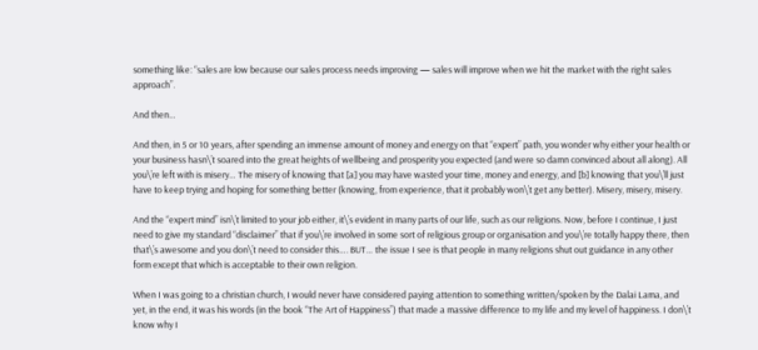something like: “sales are low because our sales process needs improving — sales will improve when we hit the market with the right sales approach”.

And then…

And then, in 5 or 10 years, after spending an immense amount of money and energy on that “expert” path, you wonder why either your health or your business hasn\’t soared into the great heights of wellbeing and prosperity you expected (and were so damn convinced about all along). All you\’re left with is misery… The misery of knowing that [a] you may have wasted your time, money and energy, and [b] knowing that you\’ll just have to keep trying and hoping for something better (knowing, from experience, that it probably won\’t get any better). Misery, misery, misery.

And the “expert mind” isn\’t limited to your job either, it\’s evident in many parts of our life, such as our religions. Now, before I continue, I just need to give my standard “disclaimer” that if you\’re involved in some sort of religious group or organisation and you\’re totally happy there, then that\’s awesome and you don\’t need to consider this…. BUT… the issue I see is that people in many religions shut out guidance in any other form except that which is acceptable to their own religion.

When I was going to a christian church, I would never have considered paying attention to something written/spoken by the Dalai Lama, and yet, in the end, it was his words (in the book “The Art of Happiness”) that made a massive difference to my life and my level of happiness. I don\’t know why I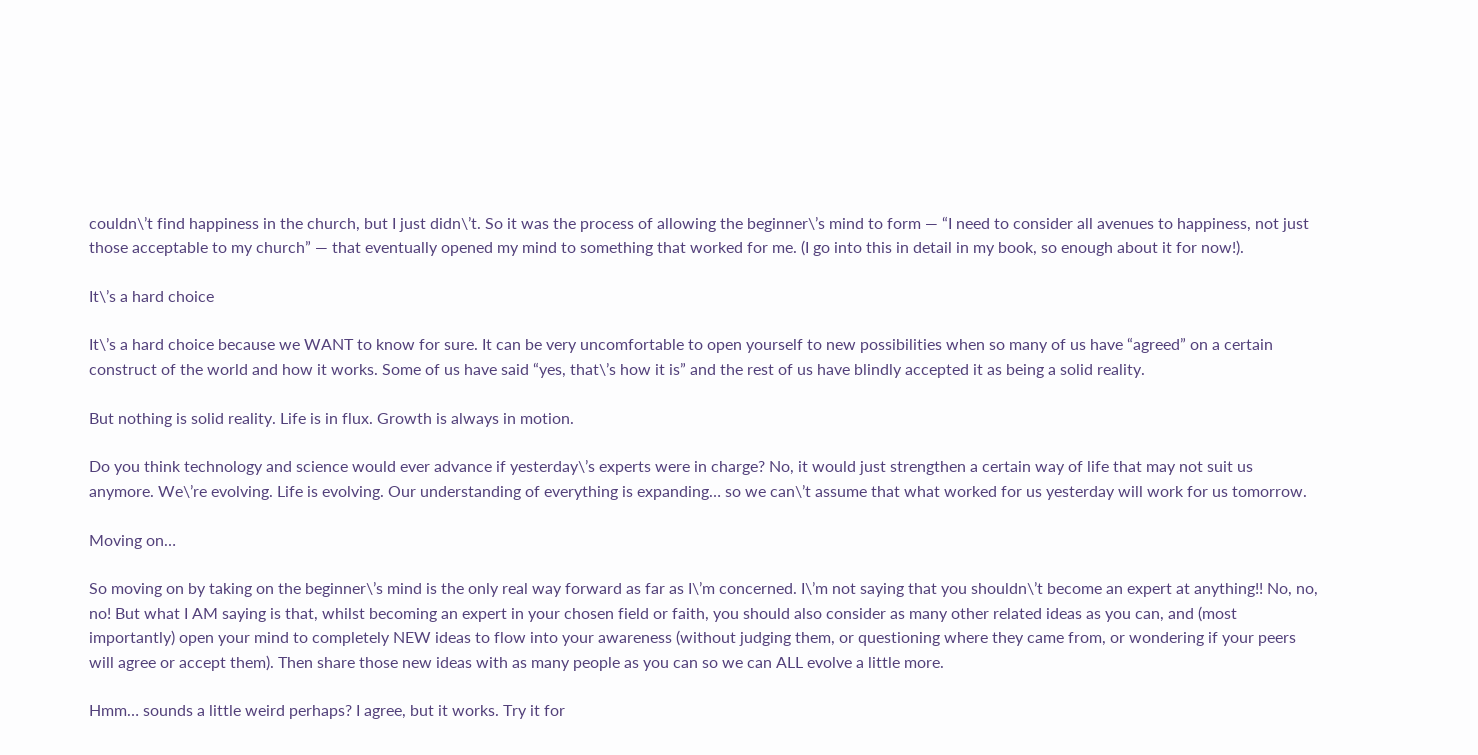couldn\’t find happiness in the church, but I just didn\’t. So it was the process of allowing the beginner\’s mind to form — “I need to consider all avenues to happiness, not just those acceptable to my church” — that eventually opened my mind to something that worked for me. (I go into this in detail in my book, so enough about it for now!).

It\’s a hard choice

It\’s a hard choice because we WANT to know for sure. It can be very uncomfortable to open yourself to new possibilities when so many of us have “agreed” on a certain construct of the world and how it works. Some of us have said “yes, that\’s how it is” and the rest of us have blindly accepted it as being a solid reality.

But nothing is solid reality. Life is in flux. Growth is always in motion.

Do you think technology and science would ever advance if yesterday\’s experts were in charge? No, it would just strengthen a certain way of life that may not suit us anymore. We\’re evolving. Life is evolving. Our understanding of everything is expanding… so we can\’t assume that what worked for us yesterday will work for us tomorrow.

Moving on…

So moving on by taking on the beginner\’s mind is the only real way forward as far as I\’m concerned. I\’m not saying that you shouldn\’t become an expert at anything!! No, no, no! But what I AM saying is that, whilst becoming an expert in your chosen field or faith, you should also consider as many other related ideas as you can, and (most importantly) open your mind to completely NEW ideas to flow into your awareness (without judging them, or questioning where they came from, or wondering if your peers will agree or accept them). Then share those new ideas with as many people as you can so we can ALL evolve a little more.

Hmm… sounds a little weird perhaps? I agree, but it works. Try it for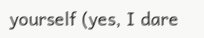yourself (yes, I dare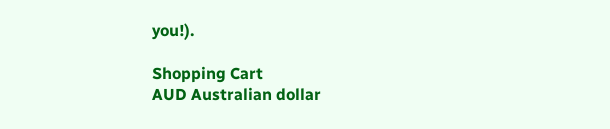you!).

Shopping Cart
AUD Australian dollar